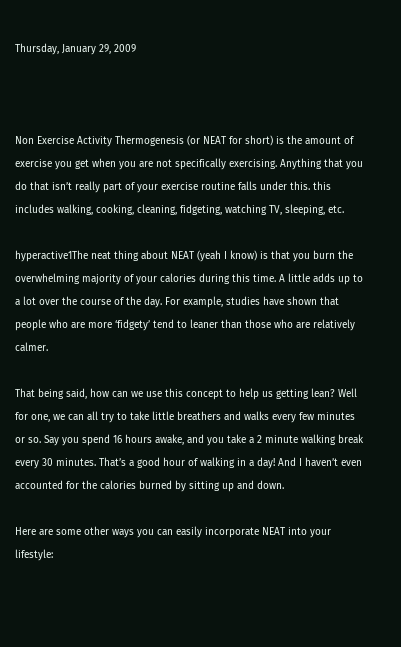Thursday, January 29, 2009



Non Exercise Activity Thermogenesis (or NEAT for short) is the amount of exercise you get when you are not specifically exercising. Anything that you do that isn’t really part of your exercise routine falls under this. this includes walking, cooking, cleaning, fidgeting, watching TV, sleeping, etc.

hyperactive1The neat thing about NEAT (yeah I know) is that you burn the overwhelming majority of your calories during this time. A little adds up to a lot over the course of the day. For example, studies have shown that people who are more ‘fidgety’ tend to leaner than those who are relatively calmer.

That being said, how can we use this concept to help us getting lean? Well for one, we can all try to take little breathers and walks every few minutes or so. Say you spend 16 hours awake, and you take a 2 minute walking break every 30 minutes. That’s a good hour of walking in a day! And I haven’t even accounted for the calories burned by sitting up and down.

Here are some other ways you can easily incorporate NEAT into your lifestyle: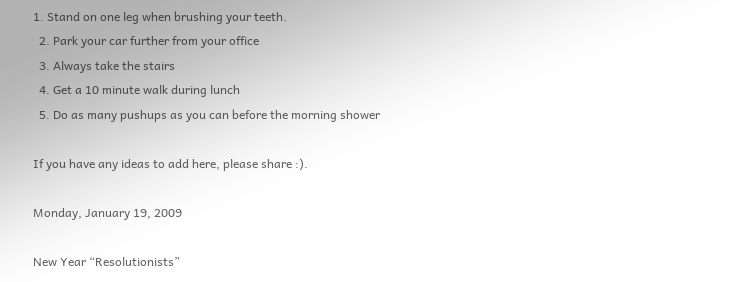1. Stand on one leg when brushing your teeth.
  2. Park your car further from your office
  3. Always take the stairs
  4. Get a 10 minute walk during lunch
  5. Do as many pushups as you can before the morning shower

If you have any ideas to add here, please share :).

Monday, January 19, 2009

New Year “Resolutionists”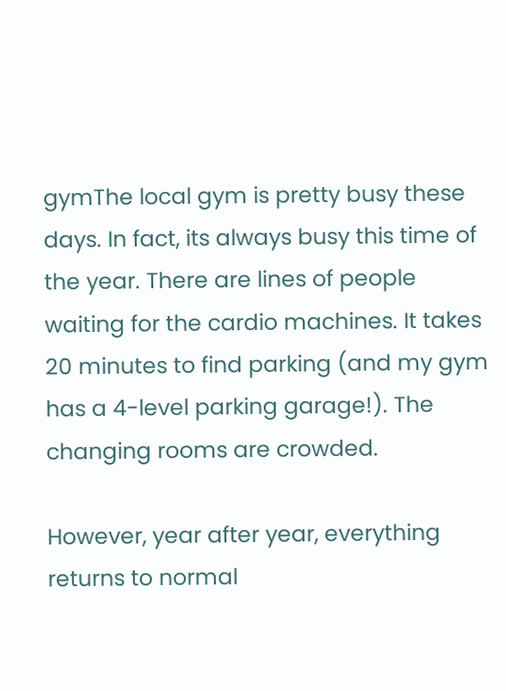gymThe local gym is pretty busy these days. In fact, its always busy this time of the year. There are lines of people waiting for the cardio machines. It takes 20 minutes to find parking (and my gym has a 4-level parking garage!). The changing rooms are crowded.

However, year after year, everything returns to normal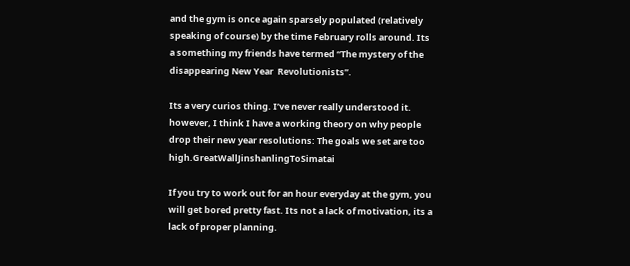and the gym is once again sparsely populated (relatively speaking of course) by the time February rolls around. Its a something my friends have termed “The mystery of the disappearing New Year  Revolutionists”.

Its a very curios thing. I’ve never really understood it. however, I think I have a working theory on why people drop their new year resolutions: The goals we set are too high.GreatWallJinshanlingToSimatai

If you try to work out for an hour everyday at the gym, you will get bored pretty fast. Its not a lack of motivation, its a lack of proper planning.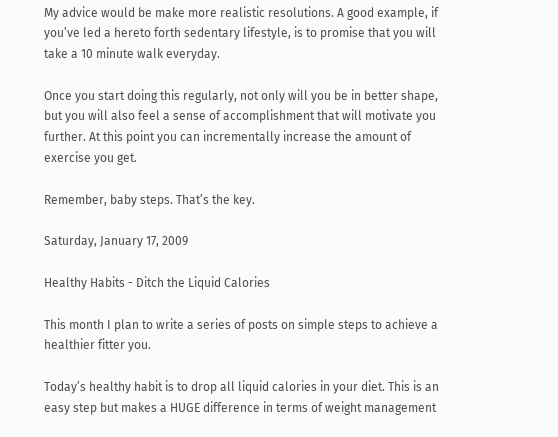My advice would be make more realistic resolutions. A good example, if you’ve led a hereto forth sedentary lifestyle, is to promise that you will take a 10 minute walk everyday.

Once you start doing this regularly, not only will you be in better shape, but you will also feel a sense of accomplishment that will motivate you further. At this point you can incrementally increase the amount of exercise you get.

Remember, baby steps. That’s the key.

Saturday, January 17, 2009

Healthy Habits - Ditch the Liquid Calories

This month I plan to write a series of posts on simple steps to achieve a healthier fitter you.

Today’s healthy habit is to drop all liquid calories in your diet. This is an easy step but makes a HUGE difference in terms of weight management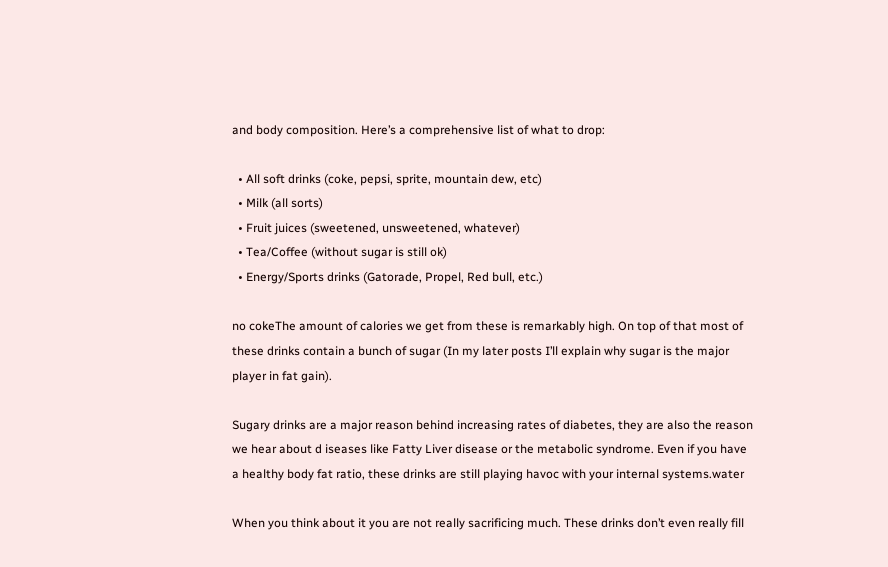and body composition. Here’s a comprehensive list of what to drop:

  • All soft drinks (coke, pepsi, sprite, mountain dew, etc)
  • Milk (all sorts)
  • Fruit juices (sweetened, unsweetened, whatever)
  • Tea/Coffee (without sugar is still ok)
  • Energy/Sports drinks (Gatorade, Propel, Red bull, etc.)

no cokeThe amount of calories we get from these is remarkably high. On top of that most of these drinks contain a bunch of sugar (In my later posts I’ll explain why sugar is the major player in fat gain).

Sugary drinks are a major reason behind increasing rates of diabetes, they are also the reason we hear about d iseases like Fatty Liver disease or the metabolic syndrome. Even if you have a healthy body fat ratio, these drinks are still playing havoc with your internal systems.water

When you think about it you are not really sacrificing much. These drinks don’t even really fill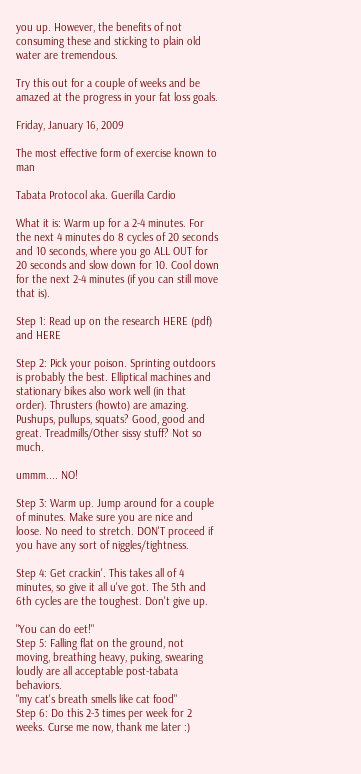you up. However, the benefits of not consuming these and sticking to plain old water are tremendous.

Try this out for a couple of weeks and be amazed at the progress in your fat loss goals.

Friday, January 16, 2009

The most effective form of exercise known to man

Tabata Protocol aka. Guerilla Cardio

What it is: Warm up for a 2-4 minutes. For the next 4 minutes do 8 cycles of 20 seconds and 10 seconds, where you go ALL OUT for 20 seconds and slow down for 10. Cool down for the next 2-4 minutes (if you can still move that is).

Step 1: Read up on the research HERE (pdf) and HERE

Step 2: Pick your poison. Sprinting outdoors is probably the best. Elliptical machines and stationary bikes also work well (in that order). Thrusters (howto) are amazing. Pushups, pullups, squats? Good, good and great. Treadmills/Other sissy stuff? Not so much.

ummm.... NO!

Step 3: Warm up. Jump around for a couple of minutes. Make sure you are nice and loose. No need to stretch. DON'T proceed if you have any sort of niggles/tightness.

Step 4: Get crackin'. This takes all of 4 minutes, so give it all u've got. The 5th and 6th cycles are the toughest. Don't give up.

"You can do eet!"
Step 5: Falling flat on the ground, not moving, breathing heavy, puking, swearing loudly are all acceptable post-tabata behaviors.
"my cat's breath smells like cat food"
Step 6: Do this 2-3 times per week for 2 weeks. Curse me now, thank me later :)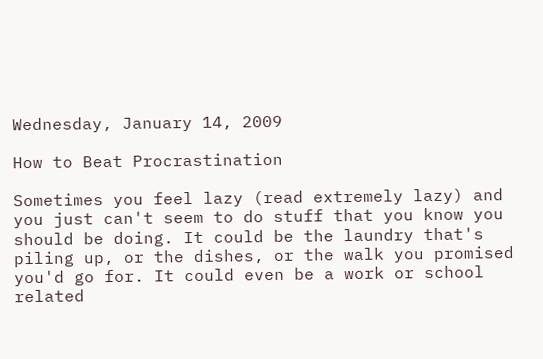Wednesday, January 14, 2009

How to Beat Procrastination

Sometimes you feel lazy (read extremely lazy) and you just can't seem to do stuff that you know you should be doing. It could be the laundry that's piling up, or the dishes, or the walk you promised you'd go for. It could even be a work or school related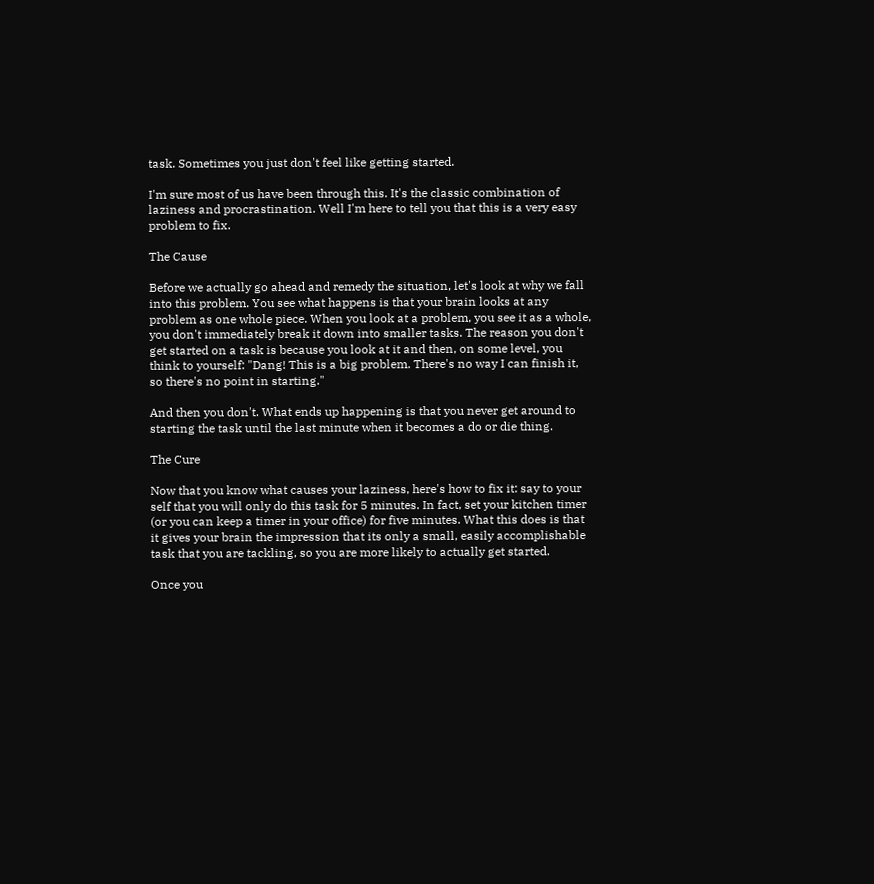task. Sometimes you just don't feel like getting started.

I'm sure most of us have been through this. It's the classic combination of laziness and procrastination. Well I'm here to tell you that this is a very easy problem to fix.

The Cause

Before we actually go ahead and remedy the situation, let's look at why we fall into this problem. You see what happens is that your brain looks at any problem as one whole piece. When you look at a problem, you see it as a whole, you don't immediately break it down into smaller tasks. The reason you don't get started on a task is because you look at it and then, on some level, you think to yourself: "Dang! This is a big problem. There's no way I can finish it, so there's no point in starting."

And then you don't. What ends up happening is that you never get around to starting the task until the last minute when it becomes a do or die thing.

The Cure

Now that you know what causes your laziness, here's how to fix it: say to your self that you will only do this task for 5 minutes. In fact, set your kitchen timer (or you can keep a timer in your office) for five minutes. What this does is that it gives your brain the impression that its only a small, easily accomplishable task that you are tackling, so you are more likely to actually get started.

Once you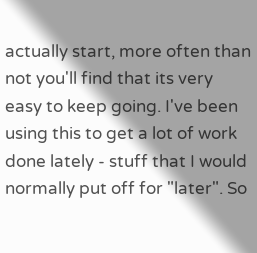actually start, more often than not you'll find that its very easy to keep going. I've been using this to get a lot of work done lately - stuff that I would normally put off for "later". So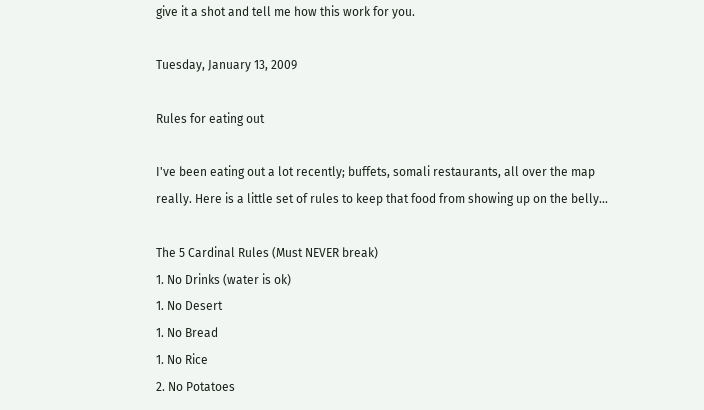give it a shot and tell me how this work for you.

Tuesday, January 13, 2009

Rules for eating out

I've been eating out a lot recently; buffets, somali restaurants, all over the map really. Here is a little set of rules to keep that food from showing up on the belly...

The 5 Cardinal Rules (Must NEVER break)
1. No Drinks (water is ok)
1. No Desert
1. No Bread
1. No Rice
2. No Potatoes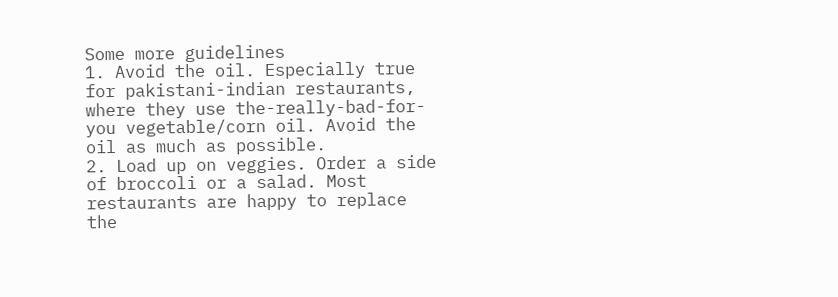Some more guidelines
1. Avoid the oil. Especially true for pakistani-indian restaurants, where they use the-really-bad-for-you vegetable/corn oil. Avoid the oil as much as possible.
2. Load up on veggies. Order a side of broccoli or a salad. Most restaurants are happy to replace the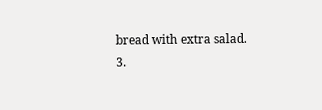bread with extra salad.
3.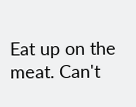Eat up on the meat. Can't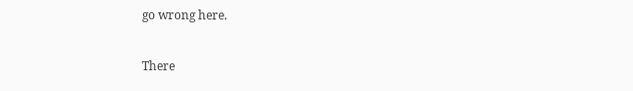go wrong here.

There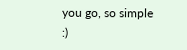you go, so simple :)